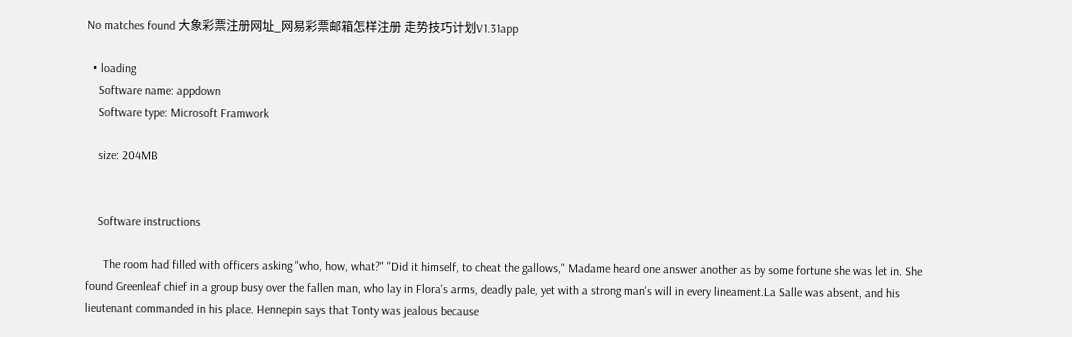No matches found 大象彩票注册网址_网易彩票邮箱怎样注册 走势技巧计划V1.31app

  • loading
    Software name: appdown
    Software type: Microsoft Framwork

    size: 204MB


    Software instructions

      The room had filled with officers asking "who, how, what?" "Did it himself, to cheat the gallows," Madame heard one answer another as by some fortune she was let in. She found Greenleaf chief in a group busy over the fallen man, who lay in Flora's arms, deadly pale, yet with a strong man's will in every lineament.La Salle was absent, and his lieutenant commanded in his place. Hennepin says that Tonty was jealous because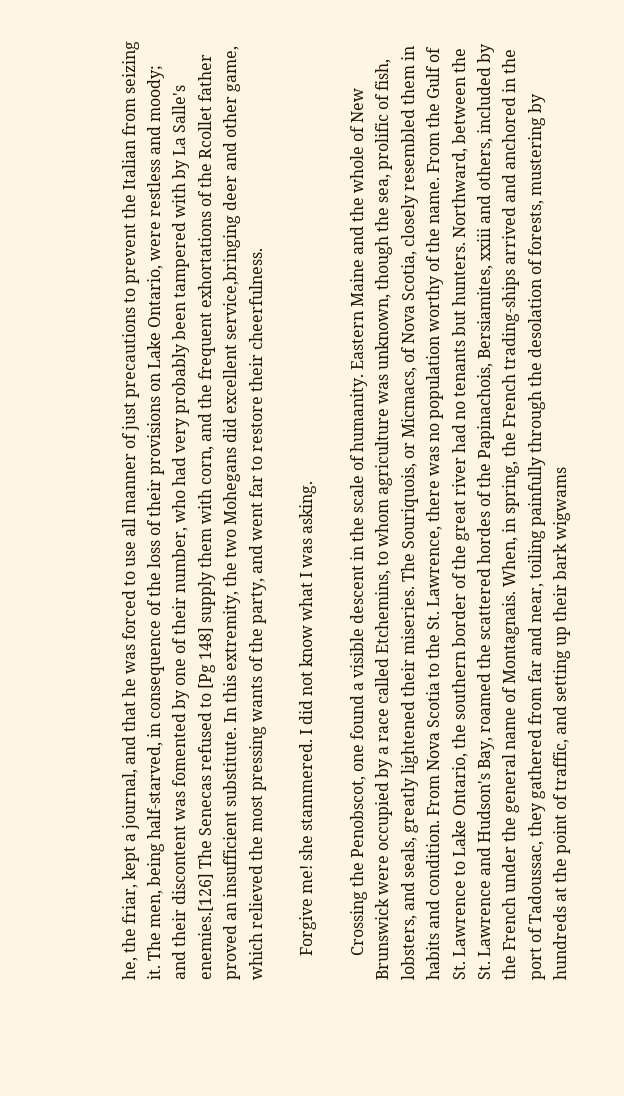he, the friar, kept a journal, and that he was forced to use all manner of just precautions to prevent the Italian from seizing it. The men, being half-starved, in consequence of the loss of their provisions on Lake Ontario, were restless and moody; and their discontent was fomented by one of their number, who had very probably been tampered with by La Salle's enemies.[126] The Senecas refused to [Pg 148] supply them with corn, and the frequent exhortations of the Rcollet father proved an insufficient substitute. In this extremity, the two Mohegans did excellent service,bringing deer and other game, which relieved the most pressing wants of the party, and went far to restore their cheerfulness.

      Forgive me! she stammered. I did not know what I was asking.

      Crossing the Penobscot, one found a visible descent in the scale of humanity. Eastern Maine and the whole of New Brunswick were occupied by a race called Etchemins, to whom agriculture was unknown, though the sea, prolific of fish, lobsters, and seals, greatly lightened their miseries. The Souriquois, or Micmacs, of Nova Scotia, closely resembled them in habits and condition. From Nova Scotia to the St. Lawrence, there was no population worthy of the name. From the Gulf of St. Lawrence to Lake Ontario, the southern border of the great river had no tenants but hunters. Northward, between the St. Lawrence and Hudson's Bay, roamed the scattered hordes of the Papinachois, Bersiamites, xxiii and others, included by the French under the general name of Montagnais. When, in spring, the French trading-ships arrived and anchored in the port of Tadoussac, they gathered from far and near, toiling painfully through the desolation of forests, mustering by hundreds at the point of traffic, and setting up their bark wigwams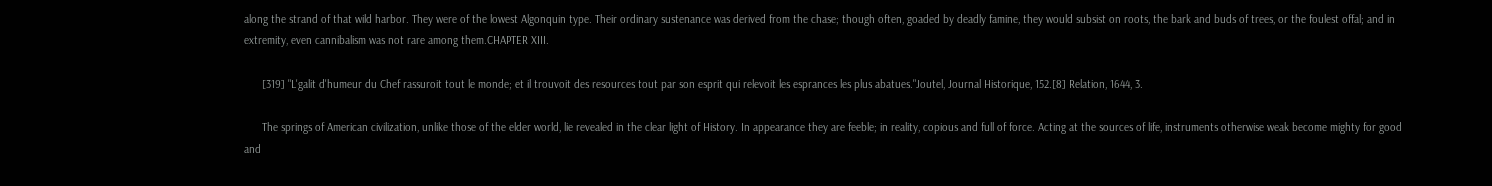along the strand of that wild harbor. They were of the lowest Algonquin type. Their ordinary sustenance was derived from the chase; though often, goaded by deadly famine, they would subsist on roots, the bark and buds of trees, or the foulest offal; and in extremity, even cannibalism was not rare among them.CHAPTER XIII.

      [319] "L'galit d'humeur du Chef rassuroit tout le monde; et il trouvoit des resources tout par son esprit qui relevoit les esprances les plus abatues."Joutel, Journal Historique, 152.[8] Relation, 1644, 3.

      The springs of American civilization, unlike those of the elder world, lie revealed in the clear light of History. In appearance they are feeble; in reality, copious and full of force. Acting at the sources of life, instruments otherwise weak become mighty for good and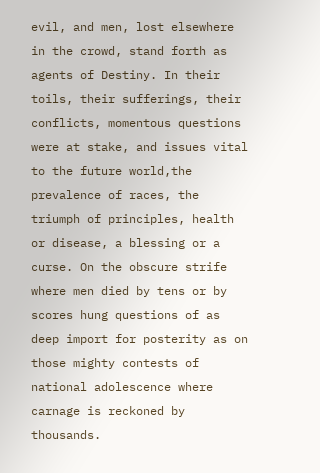evil, and men, lost elsewhere in the crowd, stand forth as agents of Destiny. In their toils, their sufferings, their conflicts, momentous questions were at stake, and issues vital to the future world,the prevalence of races, the triumph of principles, health or disease, a blessing or a curse. On the obscure strife where men died by tens or by scores hung questions of as deep import for posterity as on those mighty contests of national adolescence where carnage is reckoned by thousands.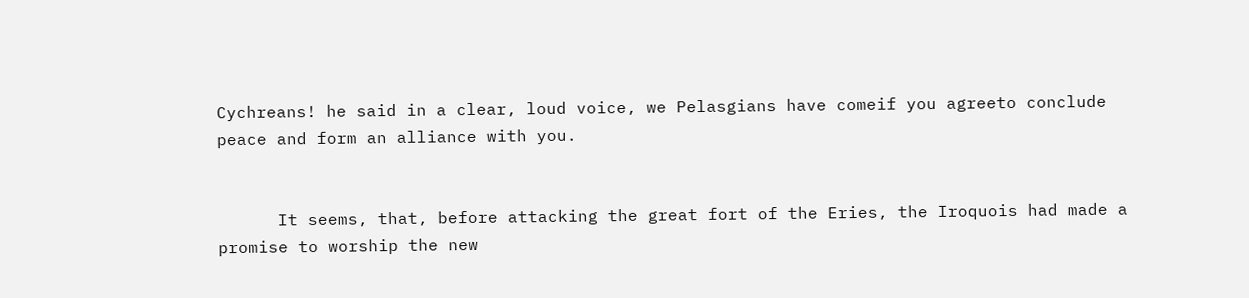Cychreans! he said in a clear, loud voice, we Pelasgians have comeif you agreeto conclude peace and form an alliance with you.


      It seems, that, before attacking the great fort of the Eries, the Iroquois had made a promise to worship the new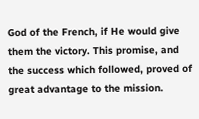God of the French, if He would give them the victory. This promise, and the success which followed, proved of great advantage to the mission.